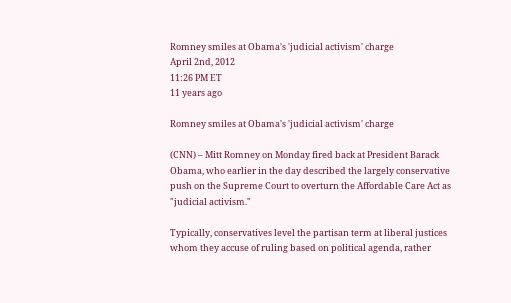Romney smiles at Obama's 'judicial activism' charge
April 2nd, 2012
11:26 PM ET
11 years ago

Romney smiles at Obama's 'judicial activism' charge

(CNN) – Mitt Romney on Monday fired back at President Barack Obama, who earlier in the day described the largely conservative push on the Supreme Court to overturn the Affordable Care Act as "judicial activism."

Typically, conservatives level the partisan term at liberal justices whom they accuse of ruling based on political agenda, rather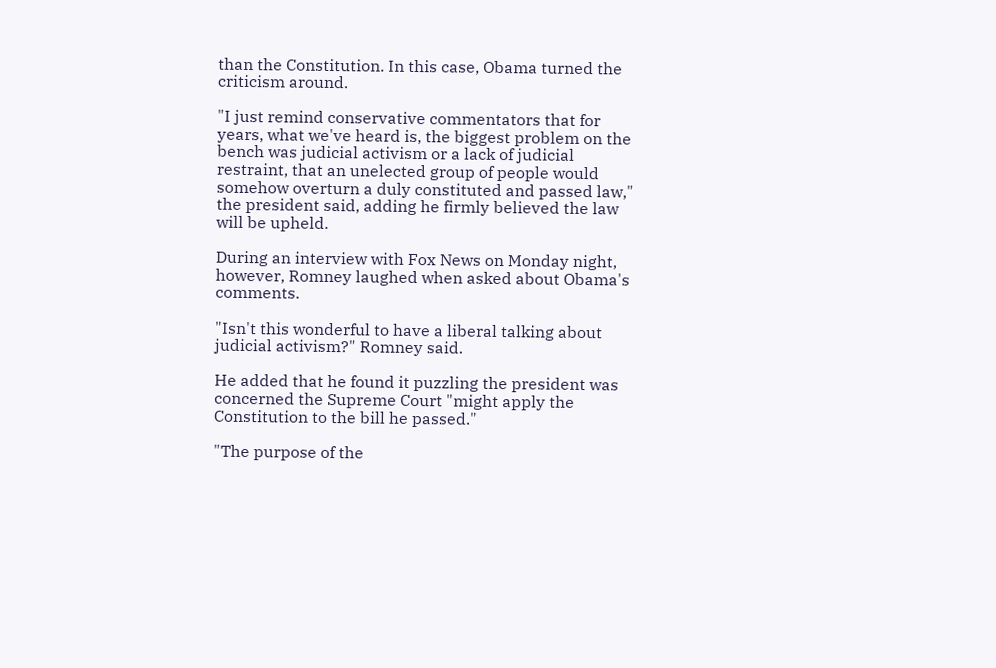than the Constitution. In this case, Obama turned the criticism around.

"I just remind conservative commentators that for years, what we've heard is, the biggest problem on the bench was judicial activism or a lack of judicial restraint, that an unelected group of people would somehow overturn a duly constituted and passed law," the president said, adding he firmly believed the law will be upheld.

During an interview with Fox News on Monday night, however, Romney laughed when asked about Obama's comments.

"Isn't this wonderful to have a liberal talking about judicial activism?" Romney said.

He added that he found it puzzling the president was concerned the Supreme Court "might apply the Constitution to the bill he passed."

"The purpose of the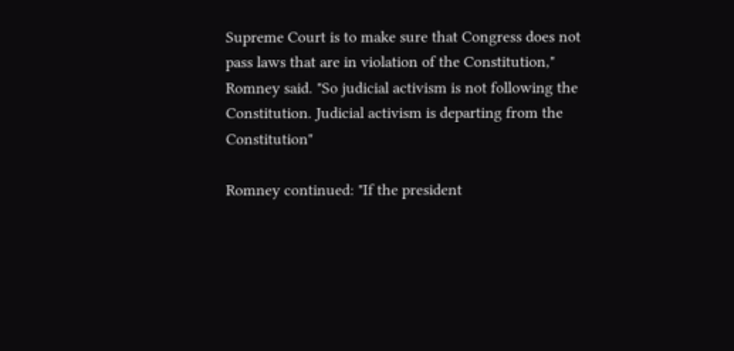Supreme Court is to make sure that Congress does not pass laws that are in violation of the Constitution," Romney said. "So judicial activism is not following the Constitution. Judicial activism is departing from the Constitution"

Romney continued: "If the president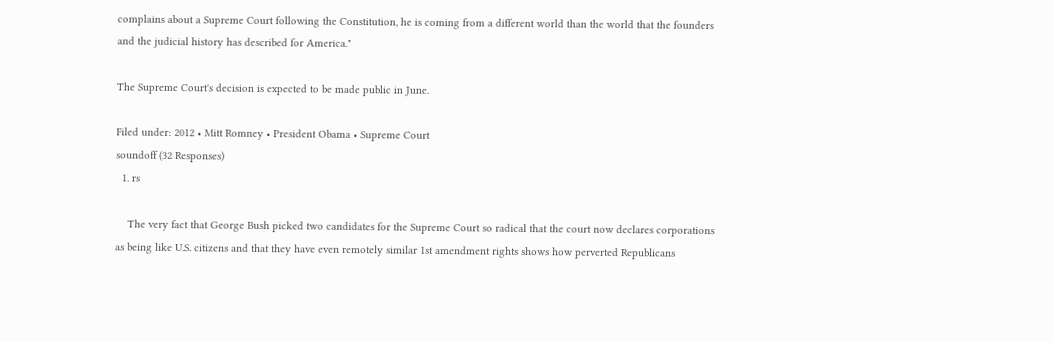complains about a Supreme Court following the Constitution, he is coming from a different world than the world that the founders and the judicial history has described for America."

The Supreme Court's decision is expected to be made public in June.

Filed under: 2012 • Mitt Romney • President Obama • Supreme Court
soundoff (32 Responses)
  1. rs

    The very fact that George Bush picked two candidates for the Supreme Court so radical that the court now declares corporations as being like U.S. citizens and that they have even remotely similar 1st amendment rights shows how perverted Republicans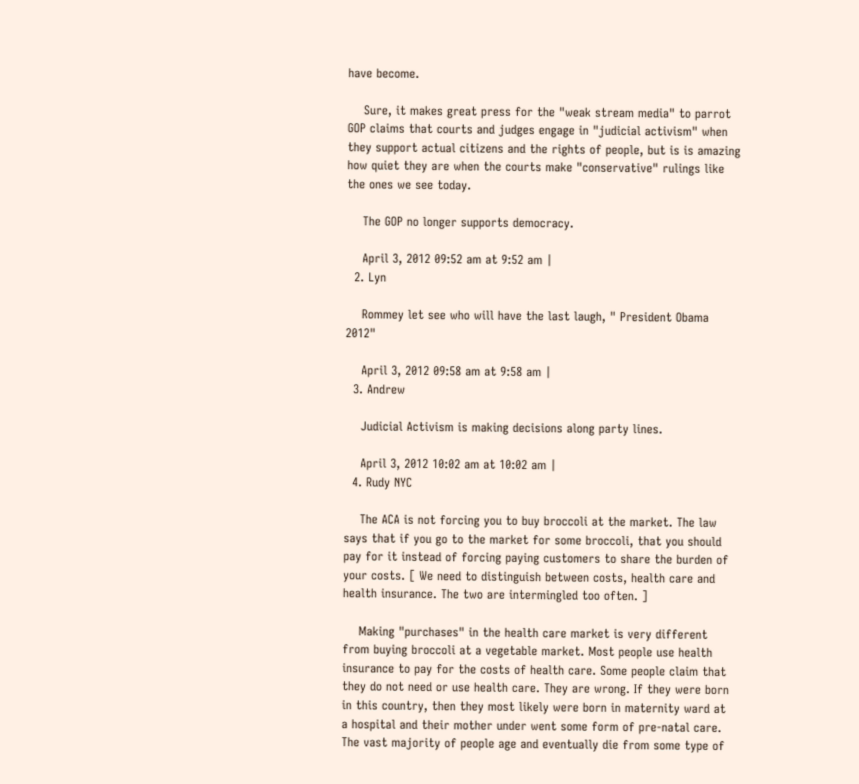have become.

    Sure, it makes great press for the "weak stream media" to parrot GOP claims that courts and judges engage in "judicial activism" when they support actual citizens and the rights of people, but is is amazing how quiet they are when the courts make "conservative" rulings like the ones we see today.

    The GOP no longer supports democracy.

    April 3, 2012 09:52 am at 9:52 am |
  2. Lyn

    Rommey let see who will have the last laugh, " President Obama 2012"

    April 3, 2012 09:58 am at 9:58 am |
  3. Andrew

    Judicial Activism is making decisions along party lines.

    April 3, 2012 10:02 am at 10:02 am |
  4. Rudy NYC

    The ACA is not forcing you to buy broccoli at the market. The law says that if you go to the market for some broccoli, that you should pay for it instead of forcing paying customers to share the burden of your costs. [ We need to distinguish between costs, health care and health insurance. The two are intermingled too often. ]

    Making "purchases" in the health care market is very different from buying broccoli at a vegetable market. Most people use health insurance to pay for the costs of health care. Some people claim that they do not need or use health care. They are wrong. If they were born in this country, then they most likely were born in maternity ward at a hospital and their mother under went some form of pre-natal care. The vast majority of people age and eventually die from some type of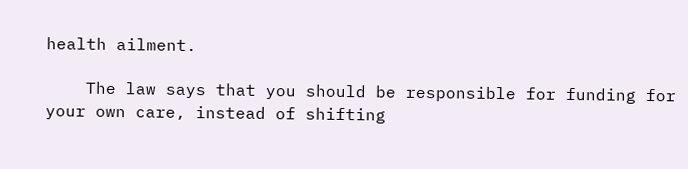health ailment.

    The law says that you should be responsible for funding for your own care, instead of shifting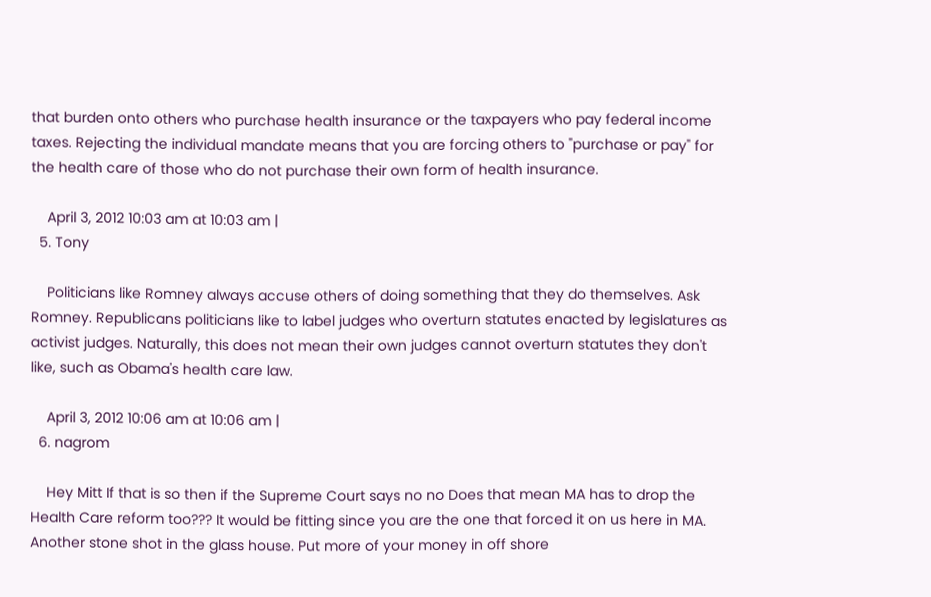that burden onto others who purchase health insurance or the taxpayers who pay federal income taxes. Rejecting the individual mandate means that you are forcing others to "purchase or pay" for the health care of those who do not purchase their own form of health insurance.

    April 3, 2012 10:03 am at 10:03 am |
  5. Tony

    Politicians like Romney always accuse others of doing something that they do themselves. Ask Romney. Republicans politicians like to label judges who overturn statutes enacted by legislatures as activist judges. Naturally, this does not mean their own judges cannot overturn statutes they don't like, such as Obama's health care law.

    April 3, 2012 10:06 am at 10:06 am |
  6. nagrom

    Hey Mitt If that is so then if the Supreme Court says no no Does that mean MA has to drop the Health Care reform too??? It would be fitting since you are the one that forced it on us here in MA. Another stone shot in the glass house. Put more of your money in off shore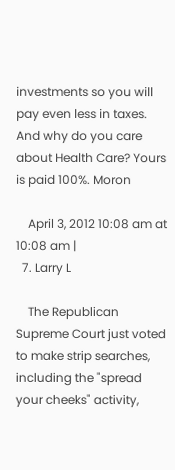investments so you will pay even less in taxes. And why do you care about Health Care? Yours is paid 100%. Moron

    April 3, 2012 10:08 am at 10:08 am |
  7. Larry L

    The Republican Supreme Court just voted to make strip searches, including the "spread your cheeks" activity,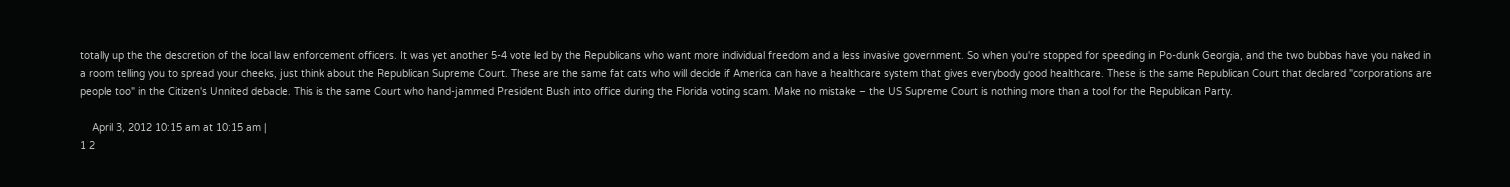totally up the the descretion of the local law enforcement officers. It was yet another 5-4 vote led by the Republicans who want more individual freedom and a less invasive government. So when you're stopped for speeding in Po-dunk Georgia, and the two bubbas have you naked in a room telling you to spread your cheeks, just think about the Republican Supreme Court. These are the same fat cats who will decide if America can have a healthcare system that gives everybody good healthcare. These is the same Republican Court that declared "corporations are people too" in the Citizen's Unnited debacle. This is the same Court who hand-jammed President Bush into office during the Florida voting scam. Make no mistake – the US Supreme Court is nothing more than a tool for the Republican Party.

    April 3, 2012 10:15 am at 10:15 am |
1 2